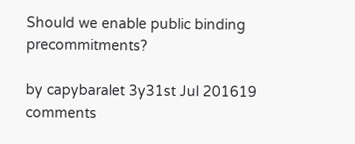Should we enable public binding precommitments?

by capybaralet 3y31st Jul 201619 comments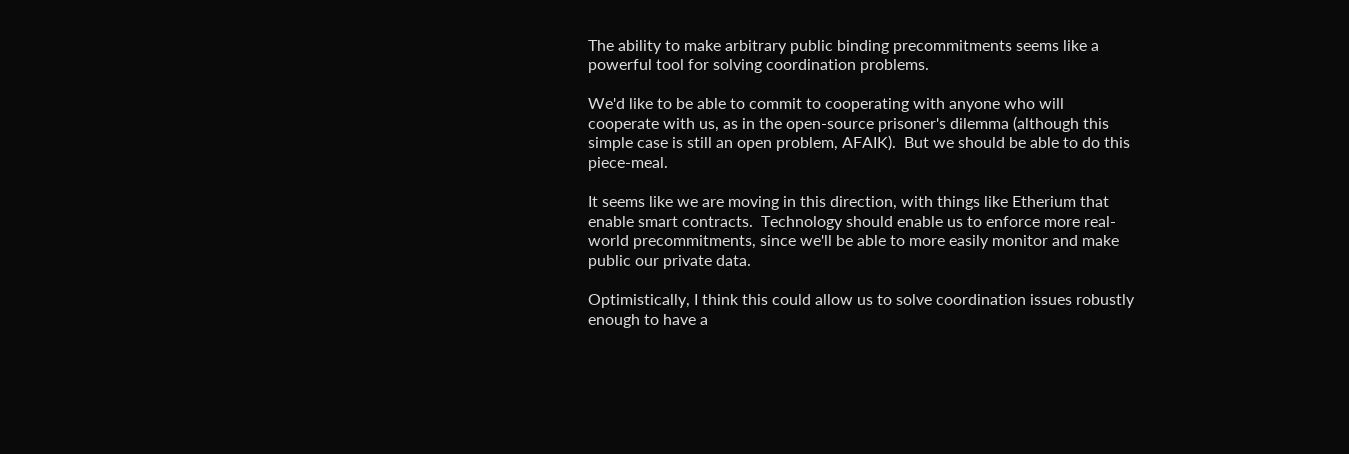The ability to make arbitrary public binding precommitments seems like a powerful tool for solving coordination problems.

We'd like to be able to commit to cooperating with anyone who will cooperate with us, as in the open-source prisoner's dilemma (although this simple case is still an open problem, AFAIK).  But we should be able to do this piece-meal.

It seems like we are moving in this direction, with things like Etherium that enable smart contracts.  Technology should enable us to enforce more real-world precommitments, since we'll be able to more easily monitor and make public our private data.

Optimistically, I think this could allow us to solve coordination issues robustly enough to have a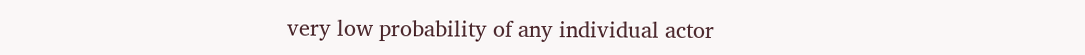very low probability of any individual actor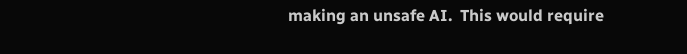making an unsafe AI.  This would require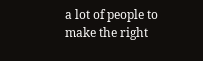a lot of people to make the right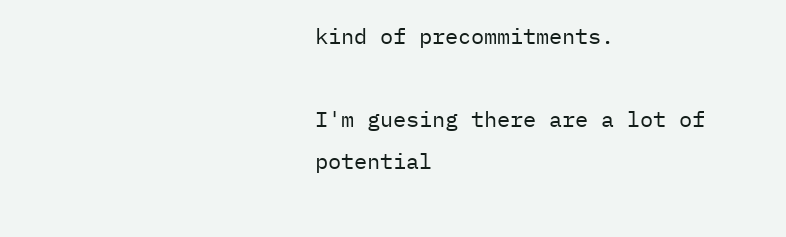kind of precommitments.

I'm guesing there are a lot of potential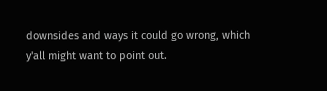downsides and ways it could go wrong, which y'all might want to point out.